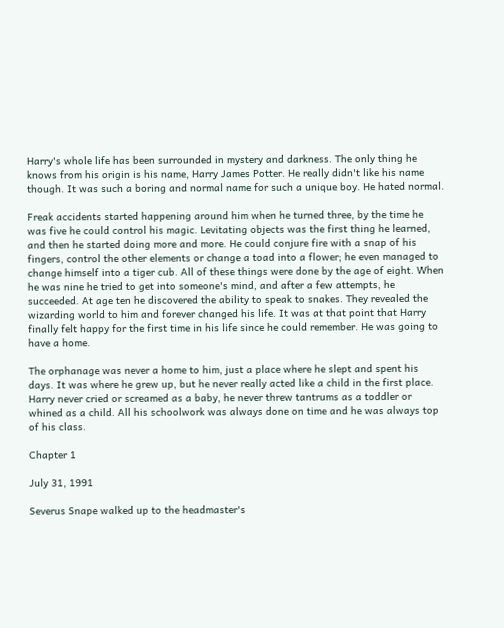Harry's whole life has been surrounded in mystery and darkness. The only thing he knows from his origin is his name, Harry James Potter. He really didn't like his name though. It was such a boring and normal name for such a unique boy. He hated normal.

Freak accidents started happening around him when he turned three, by the time he was five he could control his magic. Levitating objects was the first thing he learned, and then he started doing more and more. He could conjure fire with a snap of his fingers, control the other elements or change a toad into a flower; he even managed to change himself into a tiger cub. All of these things were done by the age of eight. When he was nine he tried to get into someone's mind, and after a few attempts, he succeeded. At age ten he discovered the ability to speak to snakes. They revealed the wizarding world to him and forever changed his life. It was at that point that Harry finally felt happy for the first time in his life since he could remember. He was going to have a home.

The orphanage was never a home to him, just a place where he slept and spent his days. It was where he grew up, but he never really acted like a child in the first place. Harry never cried or screamed as a baby, he never threw tantrums as a toddler or whined as a child. All his schoolwork was always done on time and he was always top of his class.

Chapter 1

July 31, 1991

Severus Snape walked up to the headmaster's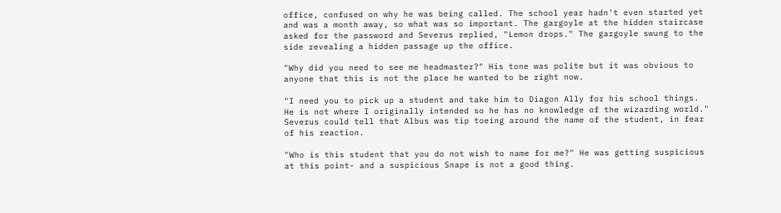office, confused on why he was being called. The school year hadn't even started yet and was a month away, so what was so important. The gargoyle at the hidden staircase asked for the password and Severus replied, "Lemon drops." The gargoyle swung to the side revealing a hidden passage up the office.

"Why did you need to see me headmaster?" His tone was polite but it was obvious to anyone that this is not the place he wanted to be right now.

"I need you to pick up a student and take him to Diagon Ally for his school things. He is not where I originally intended so he has no knowledge of the wizarding world." Severus could tell that Albus was tip toeing around the name of the student, in fear of his reaction.

"Who is this student that you do not wish to name for me?" He was getting suspicious at this point- and a suspicious Snape is not a good thing.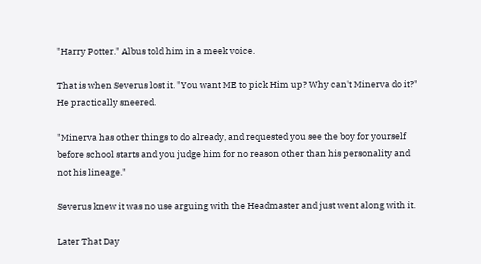"Harry Potter." Albus told him in a meek voice.

That is when Severus lost it. "You want ME to pick Him up? Why can't Minerva do it?" He practically sneered.

"Minerva has other things to do already, and requested you see the boy for yourself before school starts and you judge him for no reason other than his personality and not his lineage."

Severus knew it was no use arguing with the Headmaster and just went along with it.

Later That Day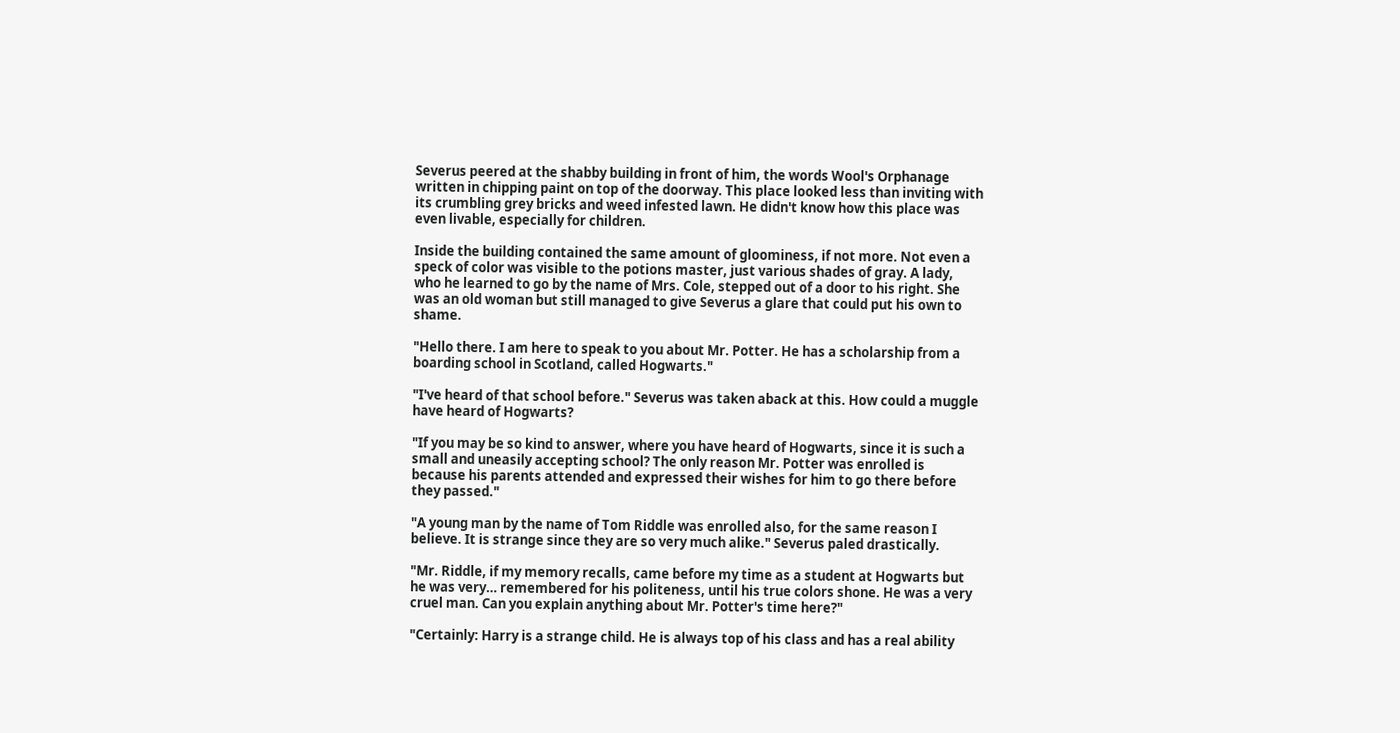Severus peered at the shabby building in front of him, the words Wool's Orphanage written in chipping paint on top of the doorway. This place looked less than inviting with its crumbling grey bricks and weed infested lawn. He didn't know how this place was even livable, especially for children.

Inside the building contained the same amount of gloominess, if not more. Not even a speck of color was visible to the potions master, just various shades of gray. A lady, who he learned to go by the name of Mrs. Cole, stepped out of a door to his right. She was an old woman but still managed to give Severus a glare that could put his own to shame.

"Hello there. I am here to speak to you about Mr. Potter. He has a scholarship from a boarding school in Scotland, called Hogwarts."

"I've heard of that school before." Severus was taken aback at this. How could a muggle have heard of Hogwarts?

"If you may be so kind to answer, where you have heard of Hogwarts, since it is such a small and uneasily accepting school? The only reason Mr. Potter was enrolled is because his parents attended and expressed their wishes for him to go there before they passed."

"A young man by the name of Tom Riddle was enrolled also, for the same reason I believe. It is strange since they are so very much alike." Severus paled drastically.

"Mr. Riddle, if my memory recalls, came before my time as a student at Hogwarts but he was very… remembered for his politeness, until his true colors shone. He was a very cruel man. Can you explain anything about Mr. Potter's time here?"

"Certainly: Harry is a strange child. He is always top of his class and has a real ability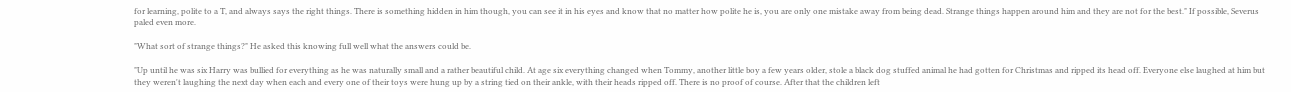for learning, polite to a T, and always says the right things. There is something hidden in him though, you can see it in his eyes and know that no matter how polite he is, you are only one mistake away from being dead. Strange things happen around him and they are not for the best." If possible, Severus paled even more.

"What sort of strange things?" He asked this knowing full well what the answers could be.

"Up until he was six Harry was bullied for everything as he was naturally small and a rather beautiful child. At age six everything changed when Tommy, another little boy a few years older, stole a black dog stuffed animal he had gotten for Christmas and ripped its head off. Everyone else laughed at him but they weren't laughing the next day when each and every one of their toys were hung up by a string tied on their ankle, with their heads ripped off. There is no proof of course. After that the children left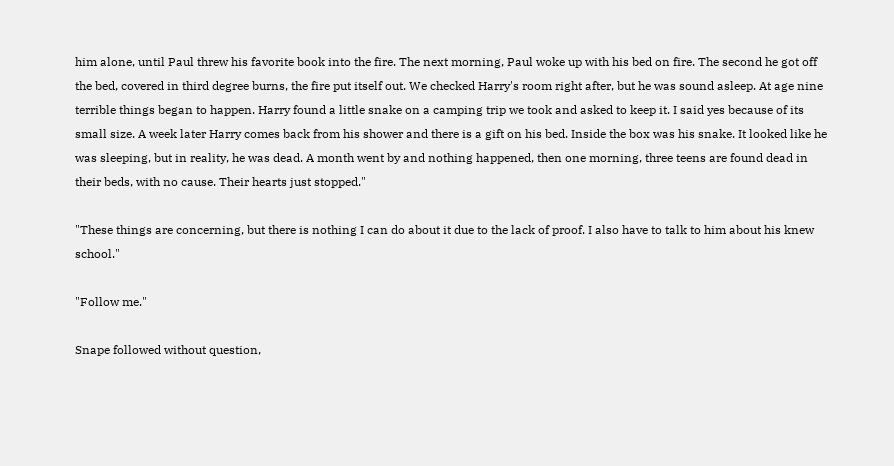him alone, until Paul threw his favorite book into the fire. The next morning, Paul woke up with his bed on fire. The second he got off the bed, covered in third degree burns, the fire put itself out. We checked Harry's room right after, but he was sound asleep. At age nine terrible things began to happen. Harry found a little snake on a camping trip we took and asked to keep it. I said yes because of its small size. A week later Harry comes back from his shower and there is a gift on his bed. Inside the box was his snake. It looked like he was sleeping, but in reality, he was dead. A month went by and nothing happened, then one morning, three teens are found dead in their beds, with no cause. Their hearts just stopped."

"These things are concerning, but there is nothing I can do about it due to the lack of proof. I also have to talk to him about his knew school."

"Follow me."

Snape followed without question,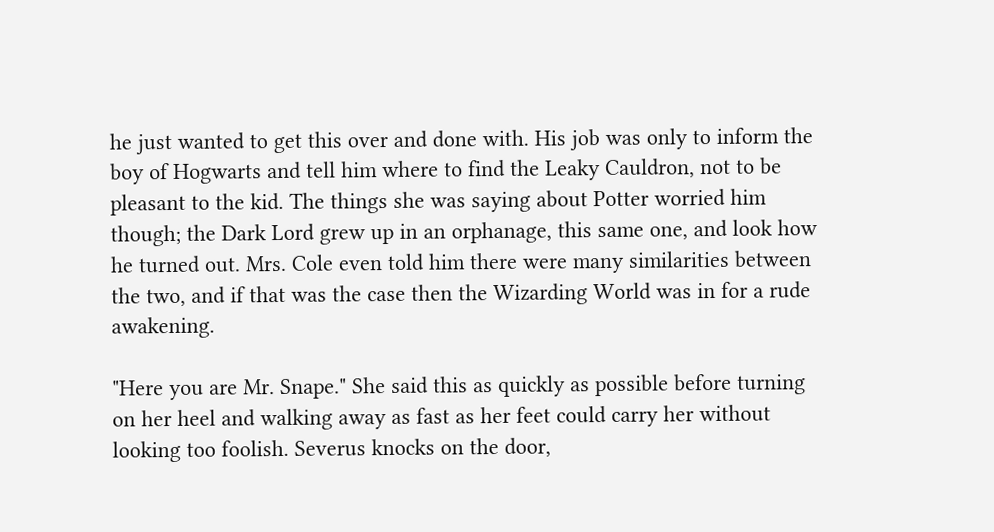he just wanted to get this over and done with. His job was only to inform the boy of Hogwarts and tell him where to find the Leaky Cauldron, not to be pleasant to the kid. The things she was saying about Potter worried him though; the Dark Lord grew up in an orphanage, this same one, and look how he turned out. Mrs. Cole even told him there were many similarities between the two, and if that was the case then the Wizarding World was in for a rude awakening.

"Here you are Mr. Snape." She said this as quickly as possible before turning on her heel and walking away as fast as her feet could carry her without looking too foolish. Severus knocks on the door,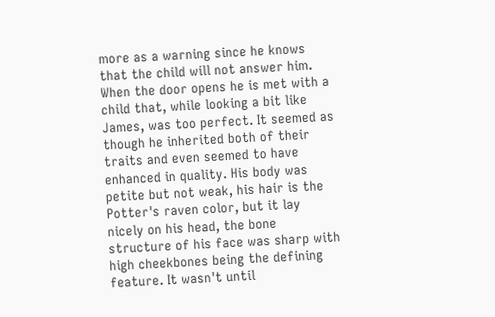more as a warning since he knows that the child will not answer him. When the door opens he is met with a child that, while looking a bit like James, was too perfect. It seemed as though he inherited both of their traits and even seemed to have enhanced in quality. His body was petite but not weak, his hair is the Potter's raven color, but it lay nicely on his head, the bone structure of his face was sharp with high cheekbones being the defining feature. It wasn't until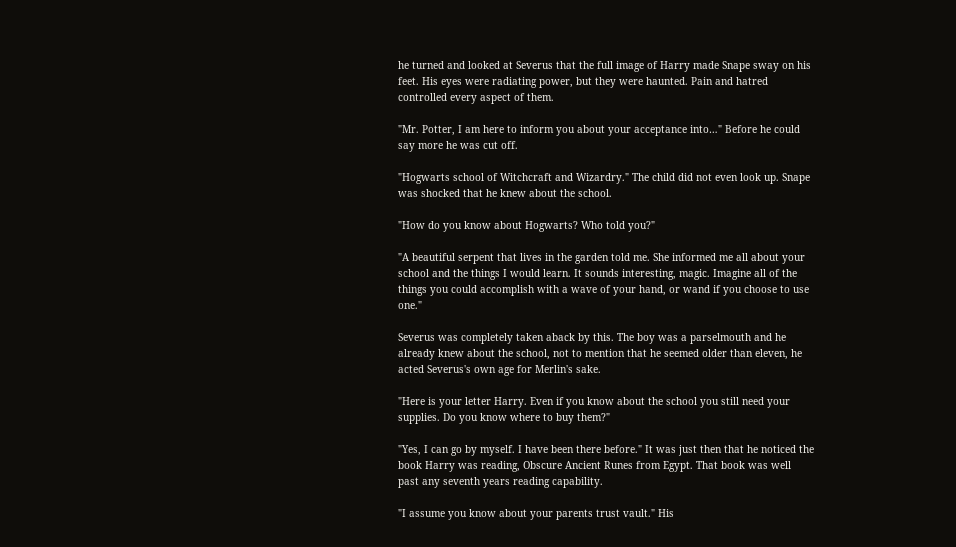he turned and looked at Severus that the full image of Harry made Snape sway on his feet. His eyes were radiating power, but they were haunted. Pain and hatred controlled every aspect of them.

"Mr. Potter, I am here to inform you about your acceptance into…" Before he could say more he was cut off.

"Hogwarts school of Witchcraft and Wizardry." The child did not even look up. Snape was shocked that he knew about the school.

"How do you know about Hogwarts? Who told you?"

"A beautiful serpent that lives in the garden told me. She informed me all about your school and the things I would learn. It sounds interesting, magic. Imagine all of the things you could accomplish with a wave of your hand, or wand if you choose to use one."

Severus was completely taken aback by this. The boy was a parselmouth and he already knew about the school, not to mention that he seemed older than eleven, he acted Severus's own age for Merlin's sake.

"Here is your letter Harry. Even if you know about the school you still need your supplies. Do you know where to buy them?"

"Yes, I can go by myself. I have been there before." It was just then that he noticed the book Harry was reading, Obscure Ancient Runes from Egypt. That book was well past any seventh years reading capability.

"I assume you know about your parents trust vault." His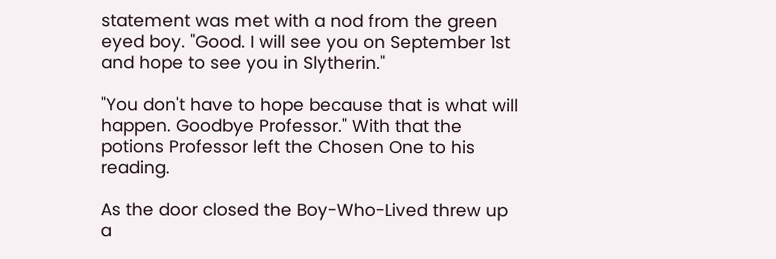statement was met with a nod from the green eyed boy. "Good. I will see you on September 1st and hope to see you in Slytherin."

"You don't have to hope because that is what will happen. Goodbye Professor." With that the potions Professor left the Chosen One to his reading.

As the door closed the Boy-Who-Lived threw up a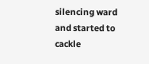silencing ward and started to cackle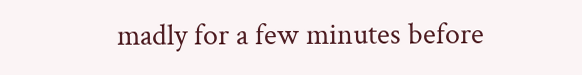madly for a few minutes before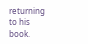returning to his book.